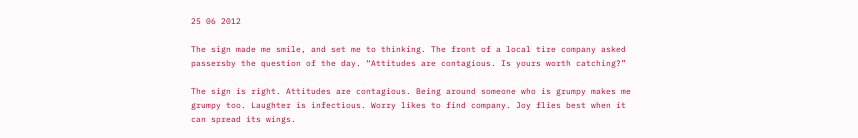25 06 2012

The sign made me smile, and set me to thinking. The front of a local tire company asked passersby the question of the day. “Attitudes are contagious. Is yours worth catching?”

The sign is right. Attitudes are contagious. Being around someone who is grumpy makes me grumpy too. Laughter is infectious. Worry likes to find company. Joy flies best when it can spread its wings.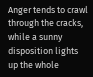Anger tends to crawl through the cracks, while a sunny disposition lights up the whole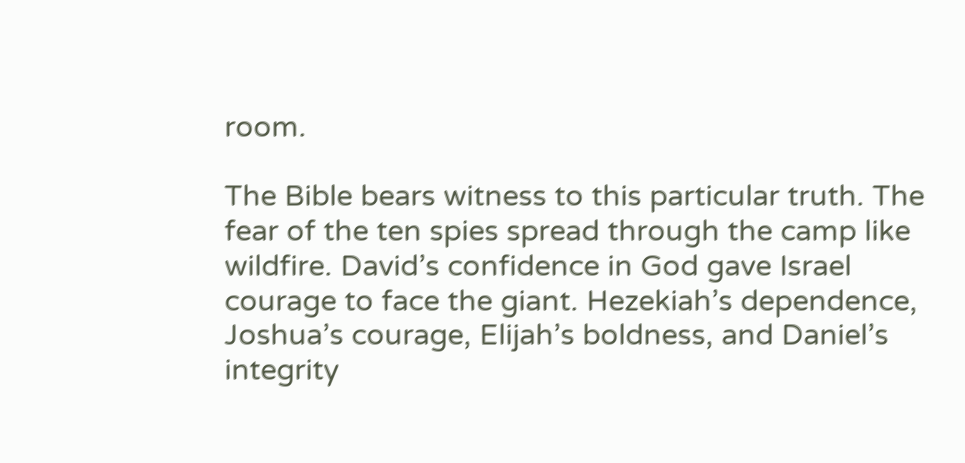room.

The Bible bears witness to this particular truth. The fear of the ten spies spread through the camp like wildfire. David’s confidence in God gave Israel courage to face the giant. Hezekiah’s dependence, Joshua’s courage, Elijah’s boldness, and Daniel’s integrity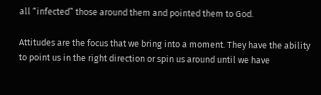all “infected” those around them and pointed them to God.

Attitudes are the focus that we bring into a moment. They have the ability to point us in the right direction or spin us around until we have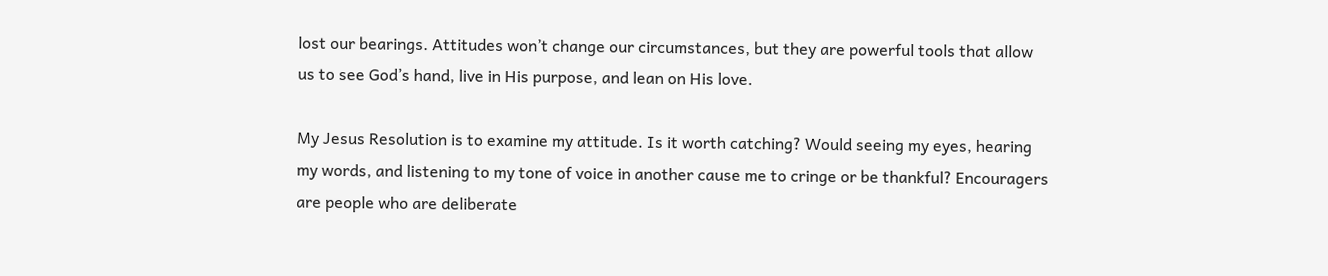lost our bearings. Attitudes won’t change our circumstances, but they are powerful tools that allow us to see God’s hand, live in His purpose, and lean on His love.

My Jesus Resolution is to examine my attitude. Is it worth catching? Would seeing my eyes, hearing my words, and listening to my tone of voice in another cause me to cringe or be thankful? Encouragers are people who are deliberate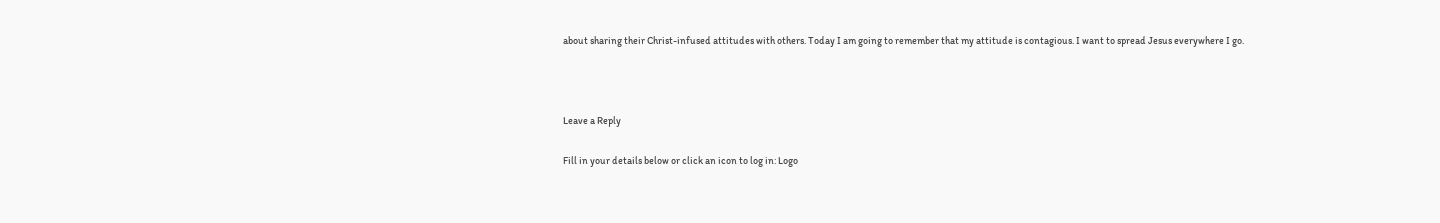about sharing their Christ-infused attitudes with others. Today I am going to remember that my attitude is contagious. I want to spread Jesus everywhere I go.



Leave a Reply

Fill in your details below or click an icon to log in: Logo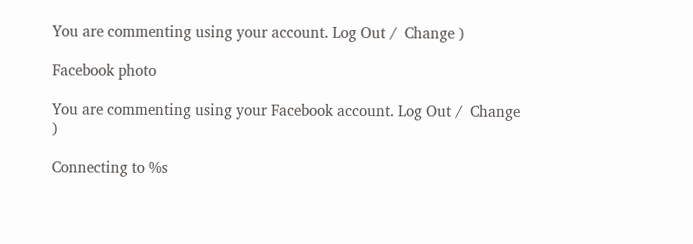You are commenting using your account. Log Out /  Change )

Facebook photo

You are commenting using your Facebook account. Log Out /  Change )

Connecting to %s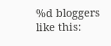%d bloggers like this: